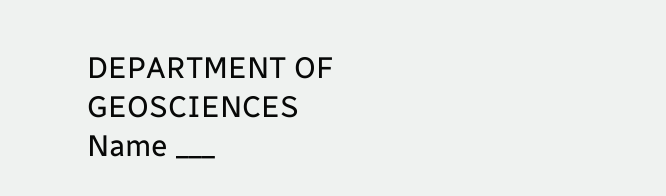DEPARTMENT OF GEOSCIENCES                                             Name ___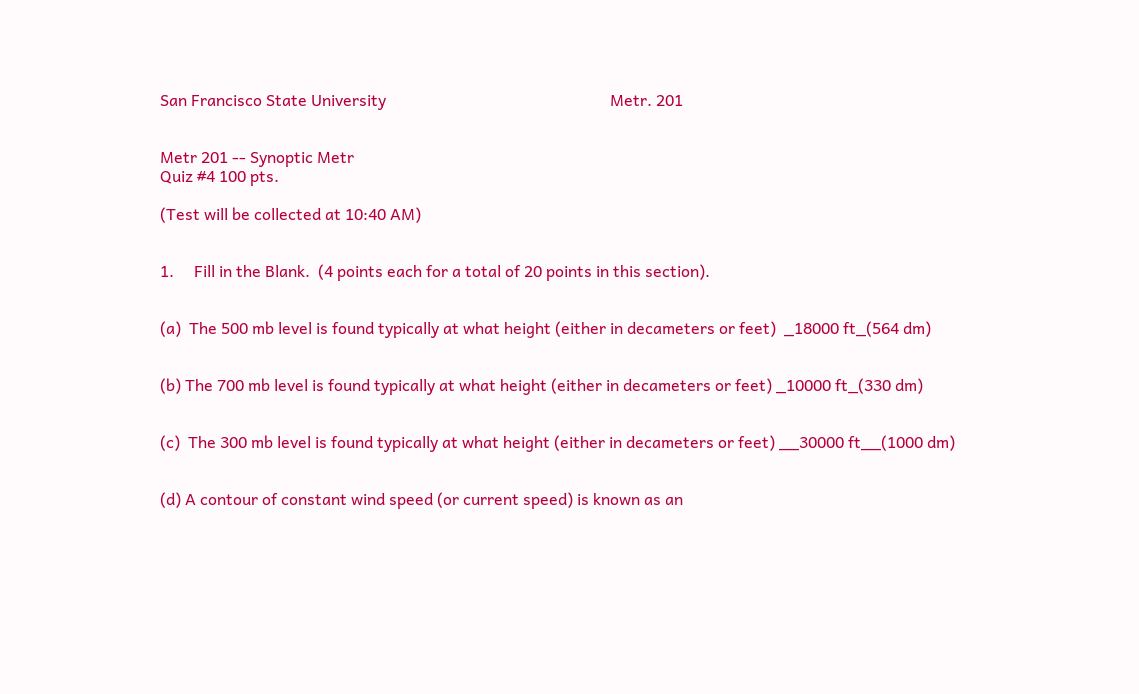San Francisco State University                                                        Metr. 201


Metr 201 -- Synoptic Metr
Quiz #4 100 pts.

(Test will be collected at 10:40 AM)


1.     Fill in the Blank.  (4 points each for a total of 20 points in this section).


(a)  The 500 mb level is found typically at what height (either in decameters or feet)  _18000 ft_(564 dm)


(b) The 700 mb level is found typically at what height (either in decameters or feet) _10000 ft_(330 dm)


(c)  The 300 mb level is found typically at what height (either in decameters or feet) __30000 ft__(1000 dm)


(d) A contour of constant wind speed (or current speed) is known as an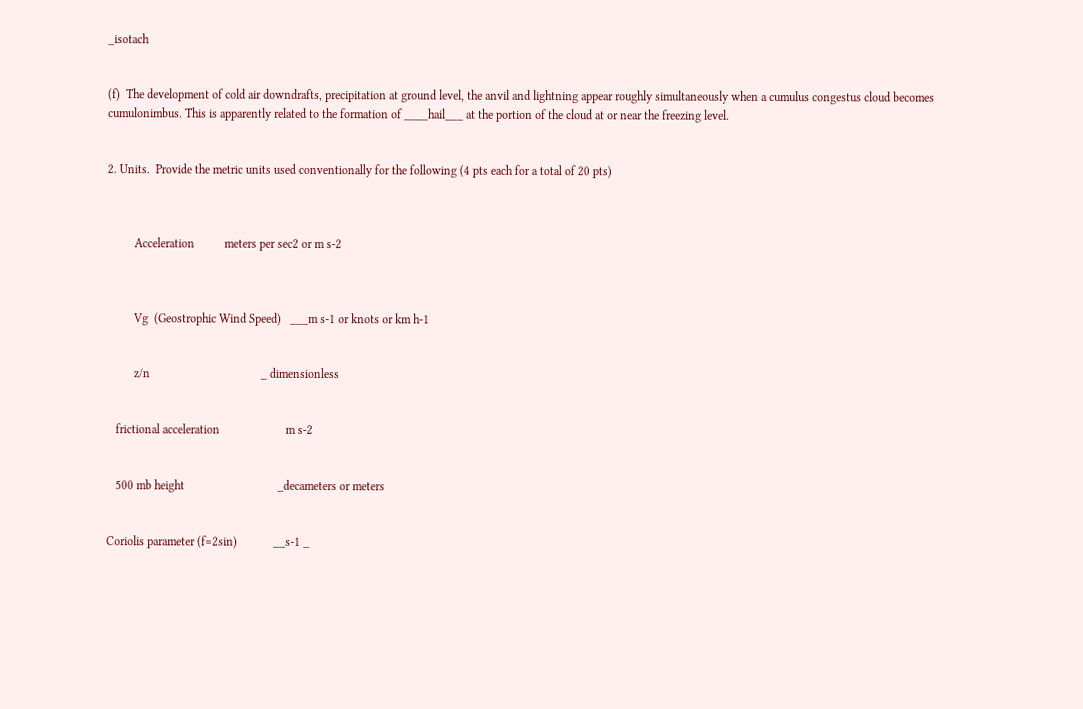_isotach


(f)  The development of cold air downdrafts, precipitation at ground level, the anvil and lightning appear roughly simultaneously when a cumulus congestus cloud becomes cumulonimbus. This is apparently related to the formation of ____hail___ at the portion of the cloud at or near the freezing level.


2. Units.  Provide the metric units used conventionally for the following (4 pts each for a total of 20 pts)



         Acceleration          meters per sec2 or m s-2



         Vg  (Geostrophic Wind Speed)   ___m s-1 or knots or km h-1


         z/n                                     _ dimensionless


   frictional acceleration                      m s-2


   500 mb height                               _decameters or meters


Coriolis parameter (f=2sin)            __s-1 _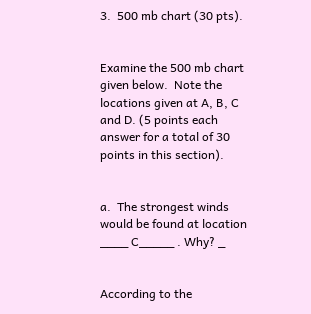3.  500 mb chart (30 pts).


Examine the 500 mb chart given below.  Note the locations given at A, B, C and D. (5 points each answer for a total of 30 points in this section).


a.  The strongest winds would be found at location ____ C_____ . Why? _


According to the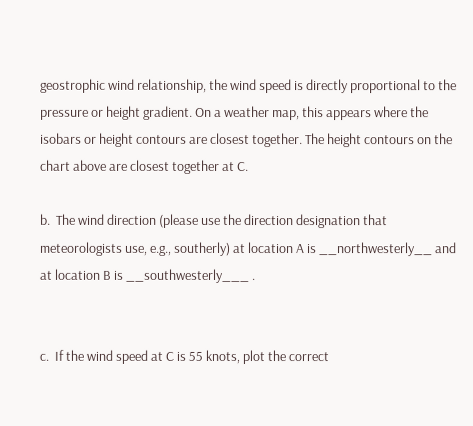geostrophic wind relationship, the wind speed is directly proportional to the pressure or height gradient. On a weather map, this appears where the isobars or height contours are closest together. The height contours on the chart above are closest together at C.

b.  The wind direction (please use the direction designation that meteorologists use, e.g., southerly) at location A is __northwesterly__ and at location B is __southwesterly___ .


c.  If the wind speed at C is 55 knots, plot the correct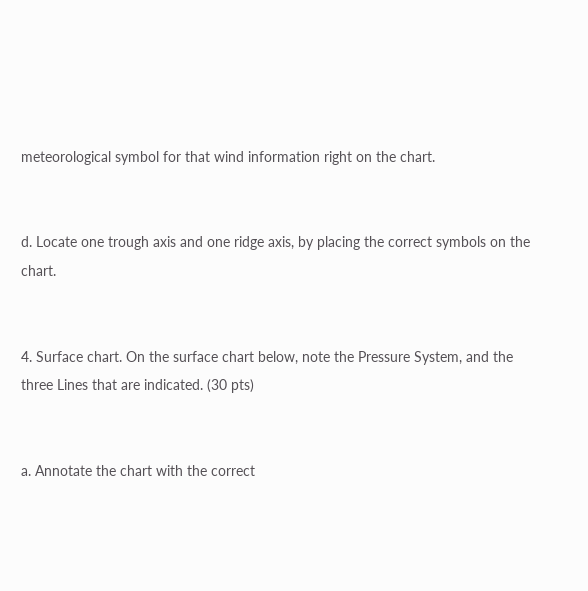meteorological symbol for that wind information right on the chart.


d. Locate one trough axis and one ridge axis, by placing the correct symbols on the chart.


4. Surface chart. On the surface chart below, note the Pressure System, and the three Lines that are indicated. (30 pts)


a. Annotate the chart with the correct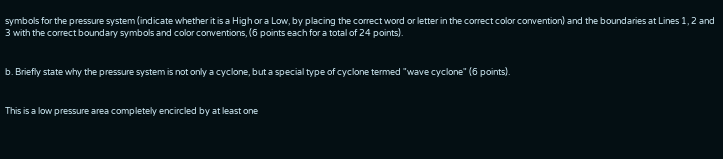symbols for the pressure system (indicate whether it is a High or a Low, by placing the correct word or letter in the correct color convention) and the boundaries at Lines 1, 2 and 3 with the correct boundary symbols and color conventions, (6 points each for a total of 24 points).


b. Briefly state why the pressure system is not only a cyclone, but a special type of cyclone termed "wave cyclone" (6 points).


This is a low pressure area completely encircled by at least one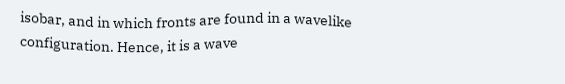isobar, and in which fronts are found in a wavelike configuration. Hence, it is a wave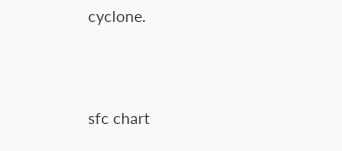cyclone.



sfc chart